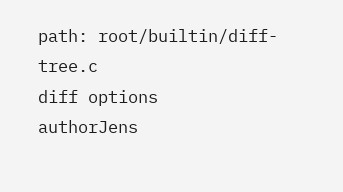path: root/builtin/diff-tree.c
diff options
authorJens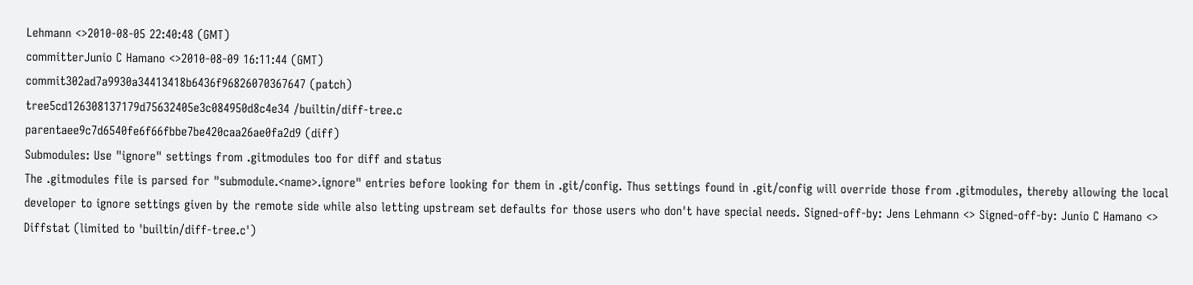Lehmann <>2010-08-05 22:40:48 (GMT)
committerJunio C Hamano <>2010-08-09 16:11:44 (GMT)
commit302ad7a9930a34413418b6436f96826070367647 (patch)
tree5cd126308137179d75632405e3c084950d8c4e34 /builtin/diff-tree.c
parentaee9c7d6540fe6f66fbbe7be420caa26ae0fa2d9 (diff)
Submodules: Use "ignore" settings from .gitmodules too for diff and status
The .gitmodules file is parsed for "submodule.<name>.ignore" entries before looking for them in .git/config. Thus settings found in .git/config will override those from .gitmodules, thereby allowing the local developer to ignore settings given by the remote side while also letting upstream set defaults for those users who don't have special needs. Signed-off-by: Jens Lehmann <> Signed-off-by: Junio C Hamano <>
Diffstat (limited to 'builtin/diff-tree.c')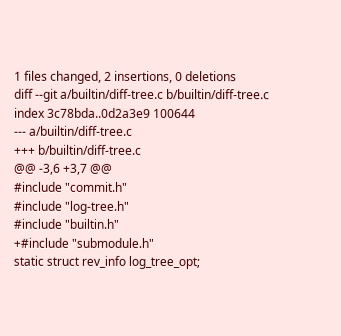1 files changed, 2 insertions, 0 deletions
diff --git a/builtin/diff-tree.c b/builtin/diff-tree.c
index 3c78bda..0d2a3e9 100644
--- a/builtin/diff-tree.c
+++ b/builtin/diff-tree.c
@@ -3,6 +3,7 @@
#include "commit.h"
#include "log-tree.h"
#include "builtin.h"
+#include "submodule.h"
static struct rev_info log_tree_opt;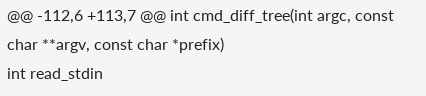@@ -112,6 +113,7 @@ int cmd_diff_tree(int argc, const char **argv, const char *prefix)
int read_stdin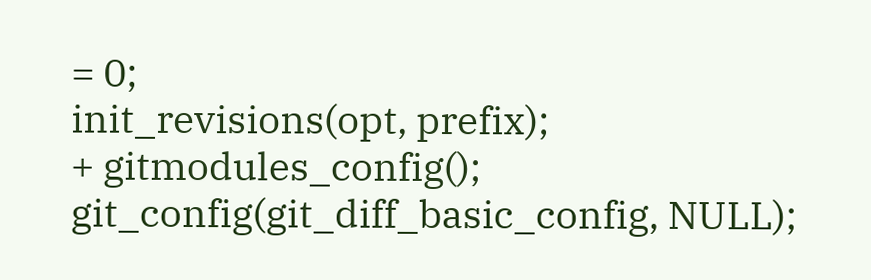= 0;
init_revisions(opt, prefix);
+ gitmodules_config();
git_config(git_diff_basic_config, NULL);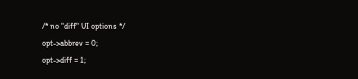/* no "diff" UI options */
opt->abbrev = 0;
opt->diff = 1;